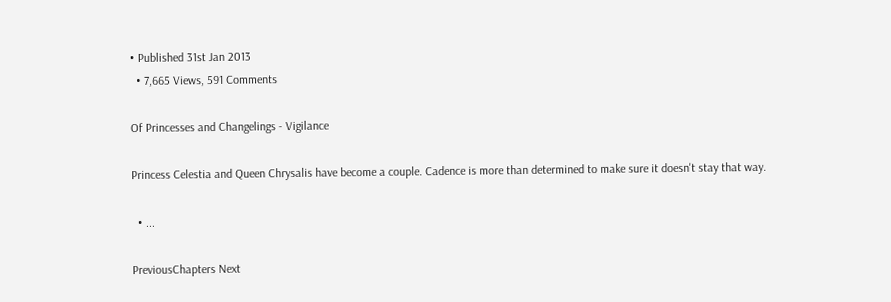• Published 31st Jan 2013
  • 7,665 Views, 591 Comments

Of Princesses and Changelings - Vigilance

Princess Celestia and Queen Chrysalis have become a couple. Cadence is more than determined to make sure it doesn't stay that way.

  • ...

PreviousChapters Next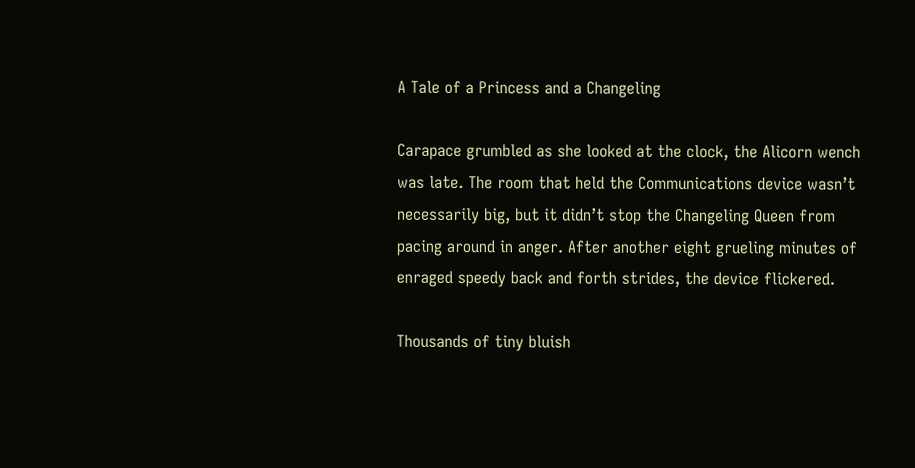A Tale of a Princess and a Changeling

Carapace grumbled as she looked at the clock, the Alicorn wench was late. The room that held the Communications device wasn’t necessarily big, but it didn’t stop the Changeling Queen from pacing around in anger. After another eight grueling minutes of enraged speedy back and forth strides, the device flickered.

Thousands of tiny bluish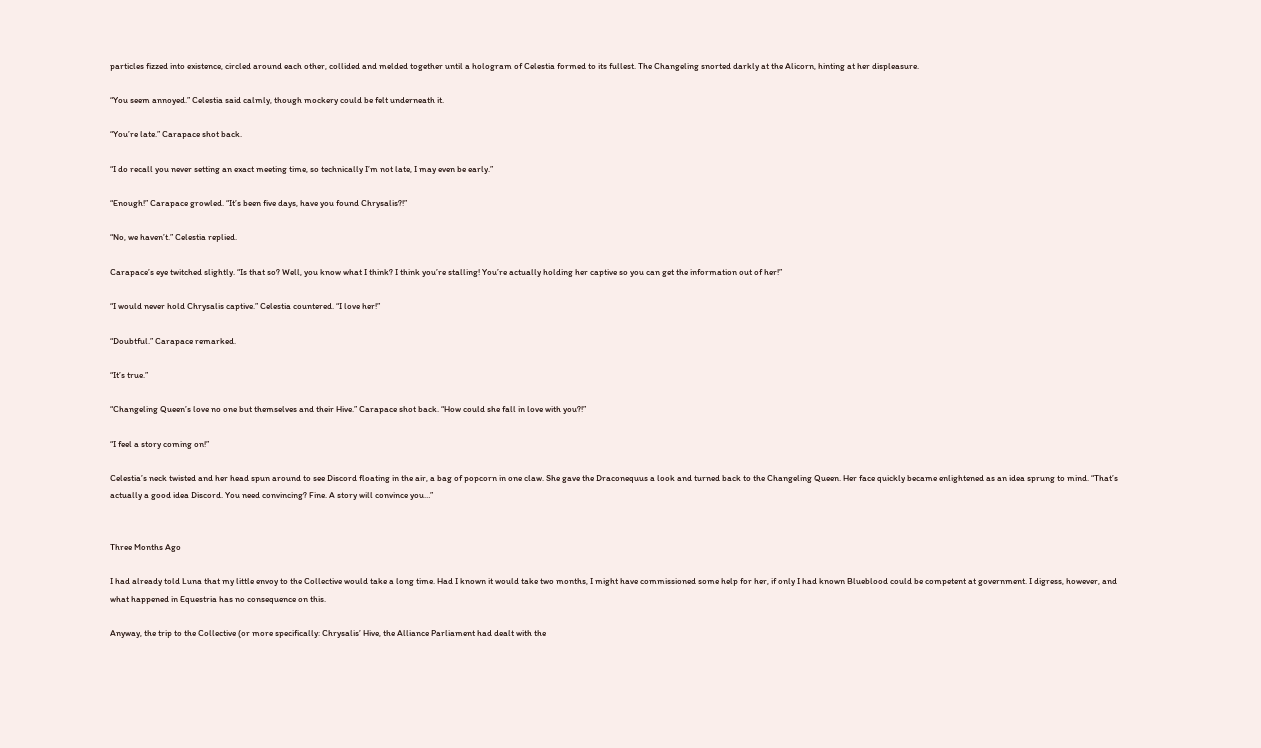particles fizzed into existence, circled around each other, collided and melded together until a hologram of Celestia formed to its fullest. The Changeling snorted darkly at the Alicorn, hinting at her displeasure.

“You seem annoyed.” Celestia said calmly, though mockery could be felt underneath it.

“You’re late.” Carapace shot back.

“I do recall you never setting an exact meeting time, so technically I’m not late, I may even be early.”

“Enough!” Carapace growled. “It’s been five days, have you found Chrysalis?!”

“No, we haven’t.” Celestia replied.

Carapace’s eye twitched slightly. “Is that so? Well, you know what I think? I think you’re stalling! You’re actually holding her captive so you can get the information out of her!”

“I would never hold Chrysalis captive.” Celestia countered. “I love her!”

“Doubtful.” Carapace remarked.

“It’s true.”

“Changeling Queen’s love no one but themselves and their Hive.” Carapace shot back. “How could she fall in love with you?!”

“I feel a story coming on!”

Celestia’s neck twisted and her head spun around to see Discord floating in the air, a bag of popcorn in one claw. She gave the Draconequus a look and turned back to the Changeling Queen. Her face quickly became enlightened as an idea sprung to mind. “That’s actually a good idea Discord. You need convincing? Fine. A story will convince you…”


Three Months Ago

I had already told Luna that my little envoy to the Collective would take a long time. Had I known it would take two months, I might have commissioned some help for her, if only I had known Blueblood could be competent at government. I digress, however, and what happened in Equestria has no consequence on this.

Anyway, the trip to the Collective (or more specifically: Chrysalis’ Hive, the Alliance Parliament had dealt with the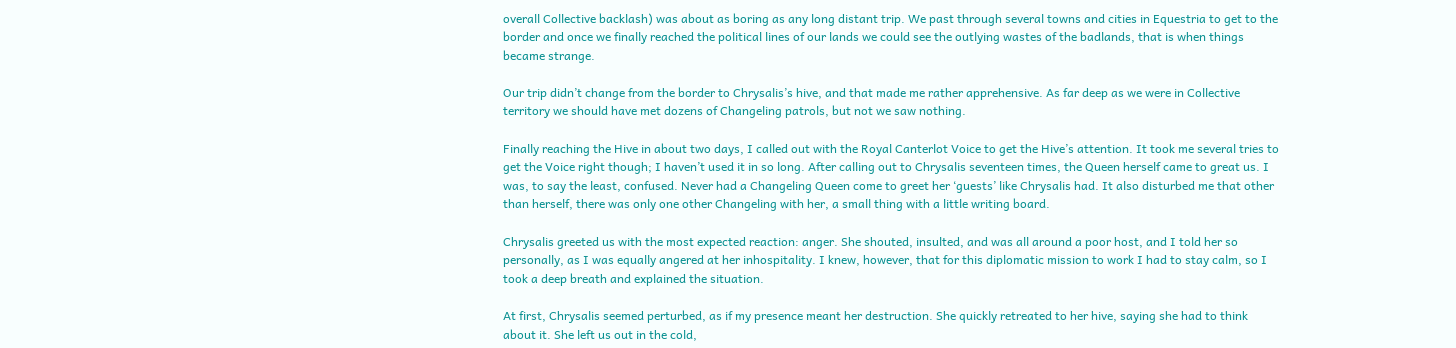overall Collective backlash) was about as boring as any long distant trip. We past through several towns and cities in Equestria to get to the border and once we finally reached the political lines of our lands we could see the outlying wastes of the badlands, that is when things became strange.

Our trip didn’t change from the border to Chrysalis’s hive, and that made me rather apprehensive. As far deep as we were in Collective territory we should have met dozens of Changeling patrols, but not we saw nothing.

Finally reaching the Hive in about two days, I called out with the Royal Canterlot Voice to get the Hive’s attention. It took me several tries to get the Voice right though; I haven’t used it in so long. After calling out to Chrysalis seventeen times, the Queen herself came to great us. I was, to say the least, confused. Never had a Changeling Queen come to greet her ‘guests’ like Chrysalis had. It also disturbed me that other than herself, there was only one other Changeling with her, a small thing with a little writing board.

Chrysalis greeted us with the most expected reaction: anger. She shouted, insulted, and was all around a poor host, and I told her so personally, as I was equally angered at her inhospitality. I knew, however, that for this diplomatic mission to work I had to stay calm, so I took a deep breath and explained the situation.

At first, Chrysalis seemed perturbed, as if my presence meant her destruction. She quickly retreated to her hive, saying she had to think about it. She left us out in the cold,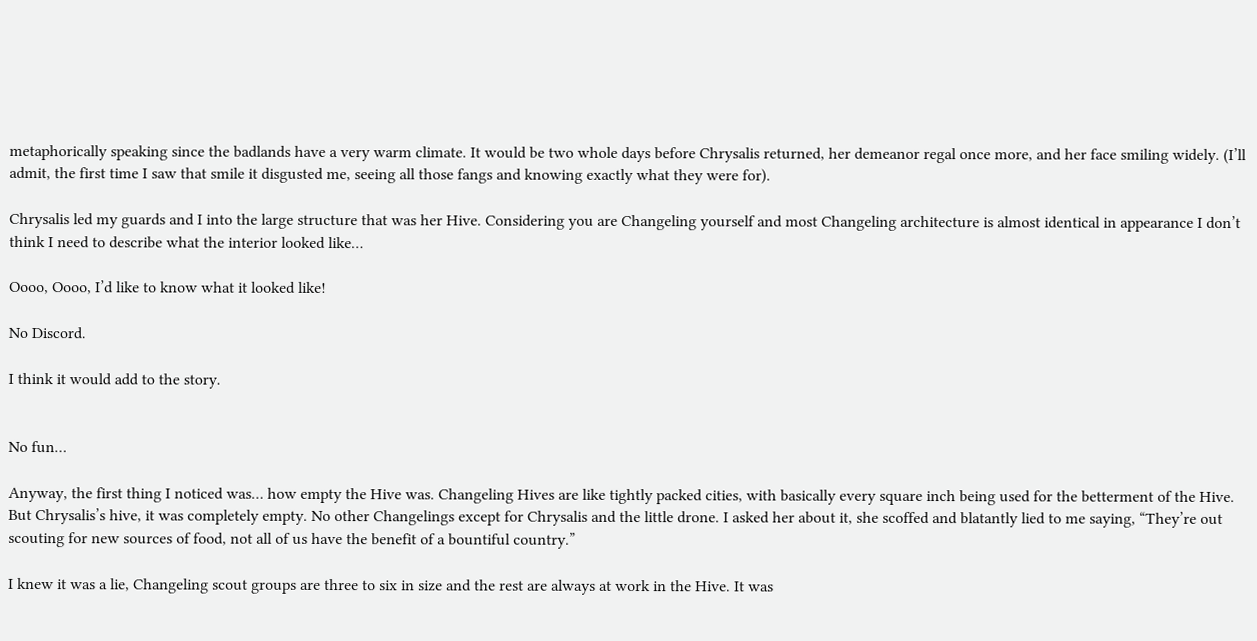metaphorically speaking since the badlands have a very warm climate. It would be two whole days before Chrysalis returned, her demeanor regal once more, and her face smiling widely. (I’ll admit, the first time I saw that smile it disgusted me, seeing all those fangs and knowing exactly what they were for).

Chrysalis led my guards and I into the large structure that was her Hive. Considering you are Changeling yourself and most Changeling architecture is almost identical in appearance I don’t think I need to describe what the interior looked like…

Oooo, Oooo, I’d like to know what it looked like!

No Discord.

I think it would add to the story.


No fun…

Anyway, the first thing I noticed was… how empty the Hive was. Changeling Hives are like tightly packed cities, with basically every square inch being used for the betterment of the Hive. But Chrysalis’s hive, it was completely empty. No other Changelings except for Chrysalis and the little drone. I asked her about it, she scoffed and blatantly lied to me saying, “They’re out scouting for new sources of food, not all of us have the benefit of a bountiful country.”

I knew it was a lie, Changeling scout groups are three to six in size and the rest are always at work in the Hive. It was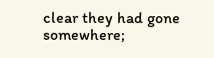clear they had gone somewhere;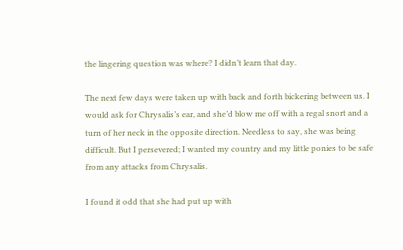the lingering question was where? I didn’t learn that day.

The next few days were taken up with back and forth bickering between us. I would ask for Chrysalis’s ear, and she’d blow me off with a regal snort and a turn of her neck in the opposite direction. Needless to say, she was being difficult. But I persevered; I wanted my country and my little ponies to be safe from any attacks from Chrysalis.

I found it odd that she had put up with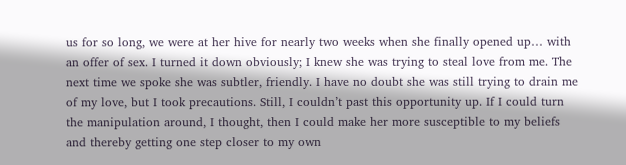us for so long, we were at her hive for nearly two weeks when she finally opened up… with an offer of sex. I turned it down obviously; I knew she was trying to steal love from me. The next time we spoke she was subtler, friendly. I have no doubt she was still trying to drain me of my love, but I took precautions. Still, I couldn’t past this opportunity up. If I could turn the manipulation around, I thought, then I could make her more susceptible to my beliefs and thereby getting one step closer to my own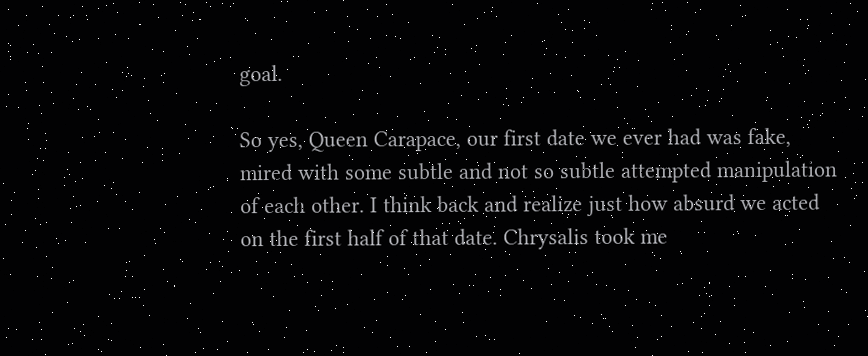goal.

So yes, Queen Carapace, our first date we ever had was fake, mired with some subtle and not so subtle attempted manipulation of each other. I think back and realize just how absurd we acted on the first half of that date. Chrysalis took me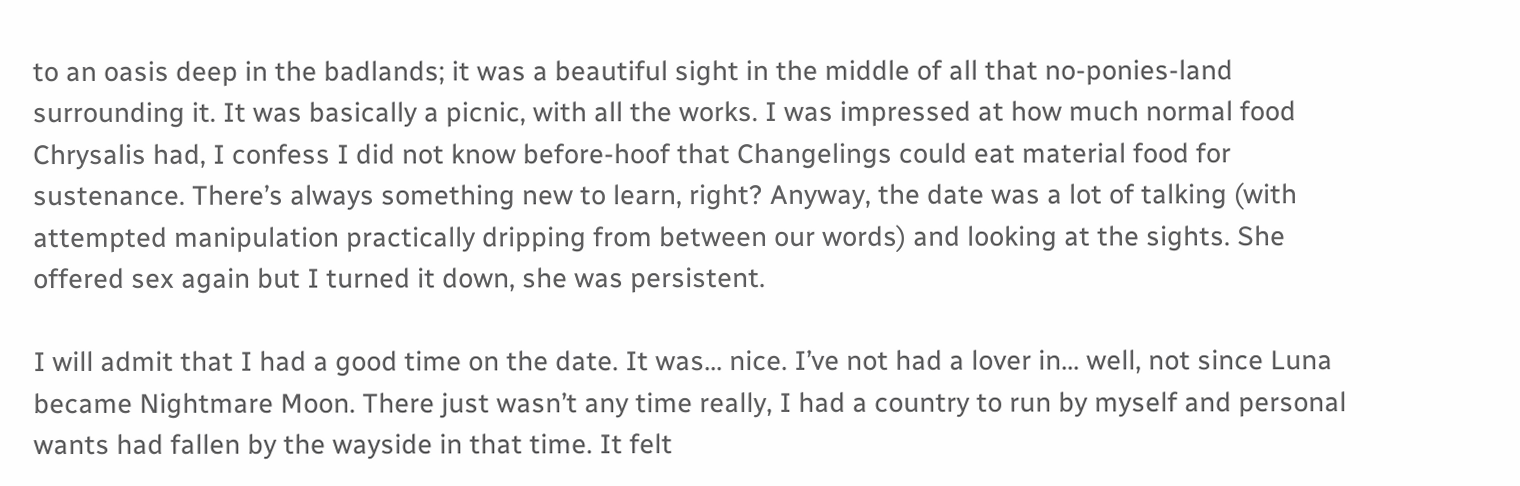to an oasis deep in the badlands; it was a beautiful sight in the middle of all that no-ponies-land surrounding it. It was basically a picnic, with all the works. I was impressed at how much normal food Chrysalis had, I confess I did not know before-hoof that Changelings could eat material food for sustenance. There’s always something new to learn, right? Anyway, the date was a lot of talking (with attempted manipulation practically dripping from between our words) and looking at the sights. She offered sex again but I turned it down, she was persistent.

I will admit that I had a good time on the date. It was… nice. I’ve not had a lover in… well, not since Luna became Nightmare Moon. There just wasn’t any time really, I had a country to run by myself and personal wants had fallen by the wayside in that time. It felt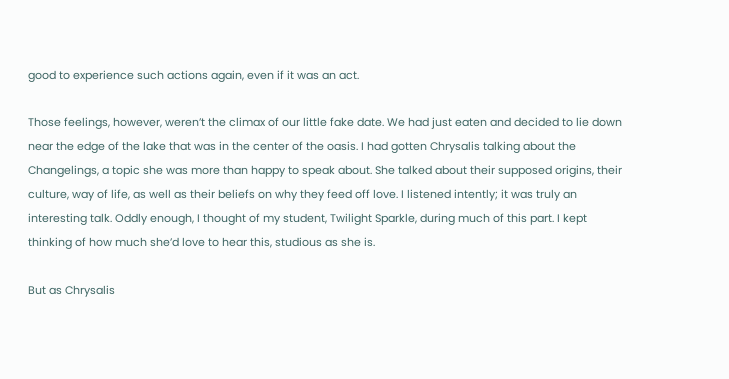good to experience such actions again, even if it was an act.

Those feelings, however, weren’t the climax of our little fake date. We had just eaten and decided to lie down near the edge of the lake that was in the center of the oasis. I had gotten Chrysalis talking about the Changelings, a topic she was more than happy to speak about. She talked about their supposed origins, their culture, way of life, as well as their beliefs on why they feed off love. I listened intently; it was truly an interesting talk. Oddly enough, I thought of my student, Twilight Sparkle, during much of this part. I kept thinking of how much she’d love to hear this, studious as she is.

But as Chrysalis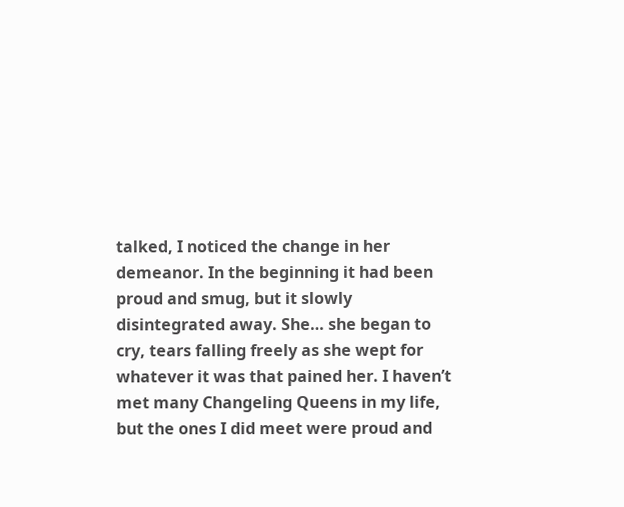talked, I noticed the change in her demeanor. In the beginning it had been proud and smug, but it slowly disintegrated away. She… she began to cry, tears falling freely as she wept for whatever it was that pained her. I haven’t met many Changeling Queens in my life, but the ones I did meet were proud and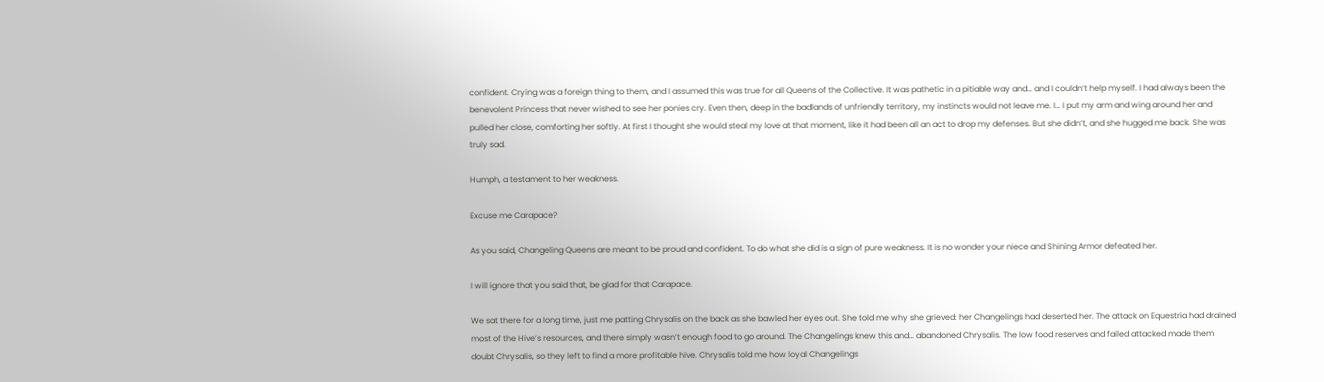confident. Crying was a foreign thing to them, and I assumed this was true for all Queens of the Collective. It was pathetic in a pitiable way and… and I couldn’t help myself. I had always been the benevolent Princess that never wished to see her ponies cry. Even then, deep in the badlands of unfriendly territory, my instincts would not leave me. I… I put my arm and wing around her and pulled her close, comforting her softly. At first I thought she would steal my love at that moment, like it had been all an act to drop my defenses. But she didn’t, and she hugged me back. She was truly sad.

Humph, a testament to her weakness.

Excuse me Carapace?

As you said, Changeling Queens are meant to be proud and confident. To do what she did is a sign of pure weakness. It is no wonder your niece and Shining Armor defeated her.

I will ignore that you said that, be glad for that Carapace.

We sat there for a long time, just me patting Chrysalis on the back as she bawled her eyes out. She told me why she grieved: her Changelings had deserted her. The attack on Equestria had drained most of the Hive’s resources, and there simply wasn’t enough food to go around. The Changelings knew this and… abandoned Chrysalis. The low food reserves and failed attacked made them doubt Chrysalis, so they left to find a more profitable hive. Chrysalis told me how loyal Changelings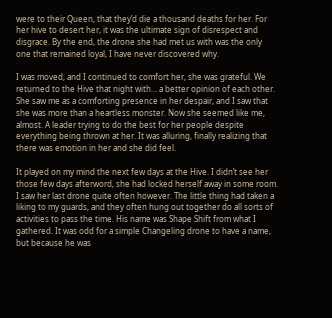were to their Queen, that they’d die a thousand deaths for her. For her hive to desert her, it was the ultimate sign of disrespect and disgrace. By the end, the drone she had met us with was the only one that remained loyal, I have never discovered why.

I was moved, and I continued to comfort her, she was grateful. We returned to the Hive that night with… a better opinion of each other. She saw me as a comforting presence in her despair, and I saw that she was more than a heartless monster. Now she seemed like me, almost. A leader trying to do the best for her people despite everything being thrown at her. It was alluring, finally realizing that there was emotion in her and she did feel.

It played on my mind the next few days at the Hive. I didn’t see her those few days afterword, she had locked herself away in some room. I saw her last drone quite often however. The little thing had taken a liking to my guards, and they often hung out together do all sorts of activities to pass the time. His name was Shape Shift from what I gathered. It was odd for a simple Changeling drone to have a name, but because he was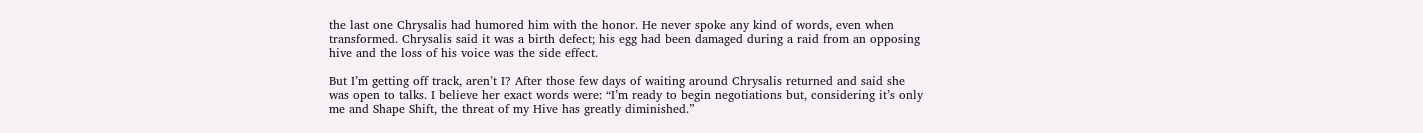the last one Chrysalis had humored him with the honor. He never spoke any kind of words, even when transformed. Chrysalis said it was a birth defect; his egg had been damaged during a raid from an opposing hive and the loss of his voice was the side effect.

But I’m getting off track, aren’t I? After those few days of waiting around Chrysalis returned and said she was open to talks. I believe her exact words were: “I’m ready to begin negotiations but, considering it’s only me and Shape Shift, the threat of my Hive has greatly diminished.”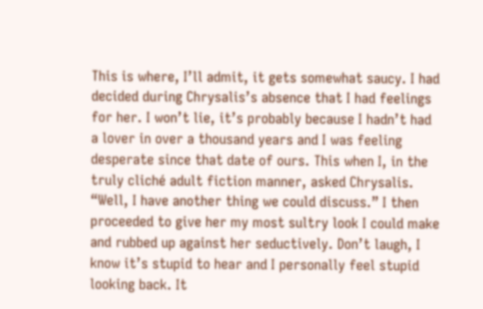This is where, I’ll admit, it gets somewhat saucy. I had decided during Chrysalis’s absence that I had feelings for her. I won’t lie, it’s probably because I hadn’t had a lover in over a thousand years and I was feeling desperate since that date of ours. This when I, in the truly cliché adult fiction manner, asked Chrysalis. “Well, I have another thing we could discuss.” I then proceeded to give her my most sultry look I could make and rubbed up against her seductively. Don’t laugh, I know it’s stupid to hear and I personally feel stupid looking back. It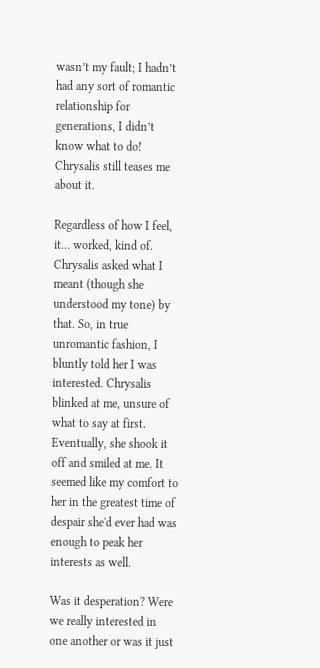wasn’t my fault; I hadn’t had any sort of romantic relationship for generations, I didn’t know what to do! Chrysalis still teases me about it.

Regardless of how I feel, it… worked, kind of. Chrysalis asked what I meant (though she understood my tone) by that. So, in true unromantic fashion, I bluntly told her I was interested. Chrysalis blinked at me, unsure of what to say at first. Eventually, she shook it off and smiled at me. It seemed like my comfort to her in the greatest time of despair she'd ever had was enough to peak her interests as well.

Was it desperation? Were we really interested in one another or was it just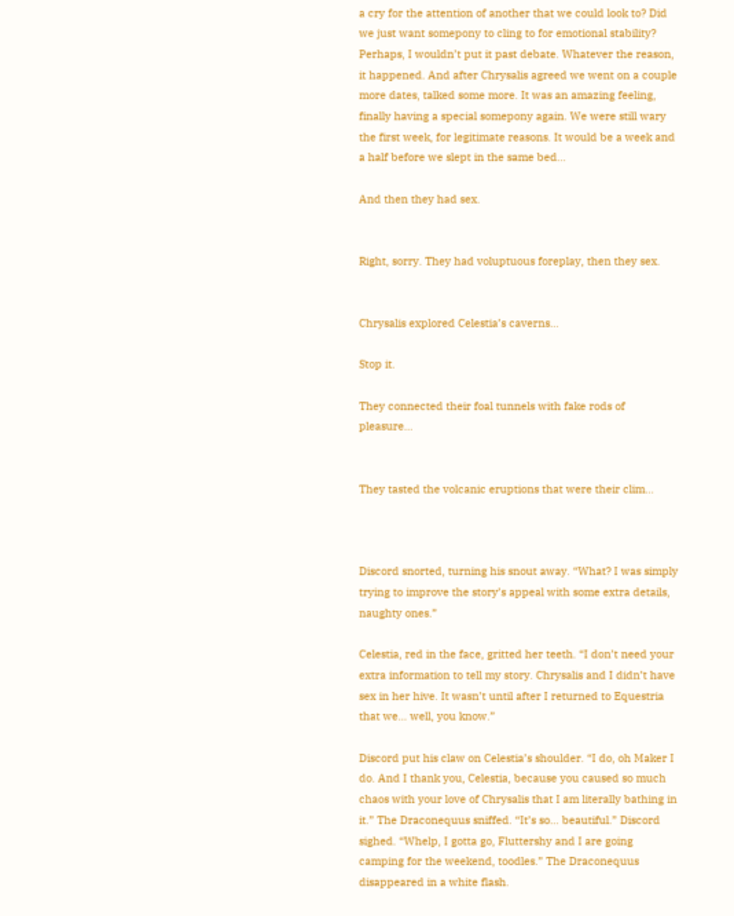a cry for the attention of another that we could look to? Did we just want somepony to cling to for emotional stability? Perhaps, I wouldn’t put it past debate. Whatever the reason, it happened. And after Chrysalis agreed we went on a couple more dates, talked some more. It was an amazing feeling, finally having a special somepony again. We were still wary the first week, for legitimate reasons. It would be a week and a half before we slept in the same bed…

And then they had sex.


Right, sorry. They had voluptuous foreplay, then they sex.


Chrysalis explored Celestia’s caverns…

Stop it.

They connected their foal tunnels with fake rods of pleasure…


They tasted the volcanic eruptions that were their clim…



Discord snorted, turning his snout away. “What? I was simply trying to improve the story’s appeal with some extra details, naughty ones.”

Celestia, red in the face, gritted her teeth. “I don’t need your extra information to tell my story. Chrysalis and I didn’t have sex in her hive. It wasn’t until after I returned to Equestria that we… well, you know.”

Discord put his claw on Celestia’s shoulder. “I do, oh Maker I do. And I thank you, Celestia, because you caused so much chaos with your love of Chrysalis that I am literally bathing in it.” The Draconequus sniffed. “It’s so… beautiful.” Discord sighed. “Whelp, I gotta go, Fluttershy and I are going camping for the weekend, toodles.” The Draconequus disappeared in a white flash.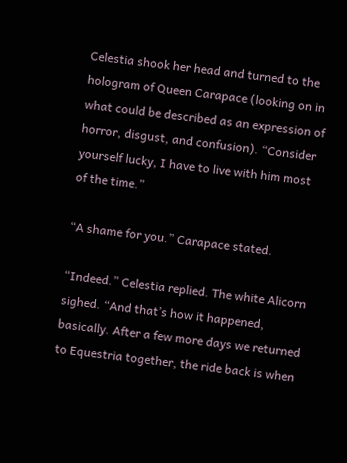Celestia shook her head and turned to the hologram of Queen Carapace (looking on in what could be described as an expression of horror, disgust, and confusion). “Consider yourself lucky, I have to live with him most of the time.”

“A shame for you.” Carapace stated.

“Indeed.” Celestia replied. The white Alicorn sighed. “And that’s how it happened, basically. After a few more days we returned to Equestria together, the ride back is when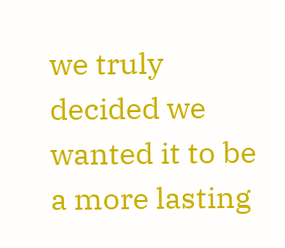we truly decided we wanted it to be a more lasting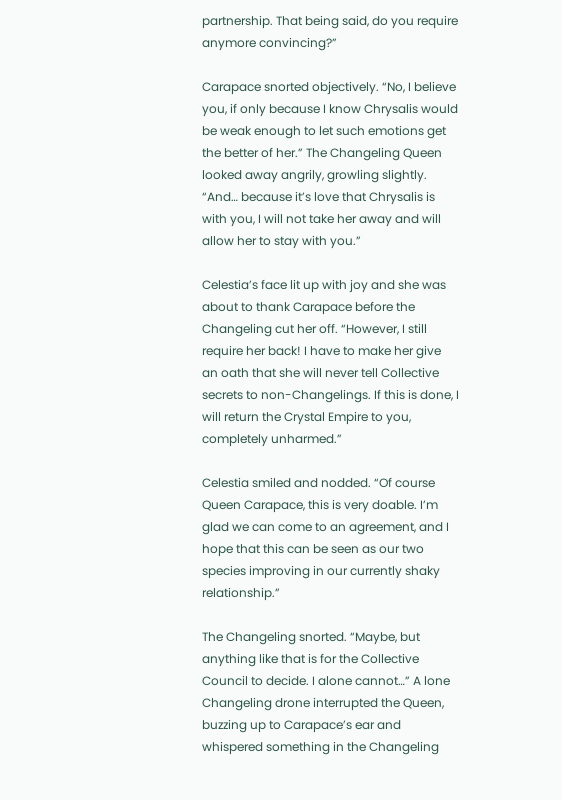partnership. That being said, do you require anymore convincing?”

Carapace snorted objectively. “No, I believe you, if only because I know Chrysalis would be weak enough to let such emotions get the better of her.” The Changeling Queen looked away angrily, growling slightly. “And… because it’s love that Chrysalis is with you, I will not take her away and will allow her to stay with you.”

Celestia’s face lit up with joy and she was about to thank Carapace before the Changeling cut her off. “However, I still require her back! I have to make her give an oath that she will never tell Collective secrets to non-Changelings. If this is done, I will return the Crystal Empire to you, completely unharmed.”

Celestia smiled and nodded. “Of course Queen Carapace, this is very doable. I’m glad we can come to an agreement, and I hope that this can be seen as our two species improving in our currently shaky relationship.”

The Changeling snorted. “Maybe, but anything like that is for the Collective Council to decide. I alone cannot…” A lone Changeling drone interrupted the Queen, buzzing up to Carapace’s ear and whispered something in the Changeling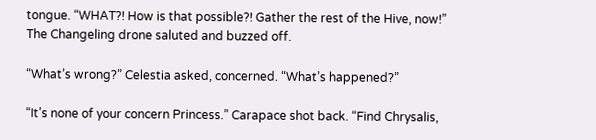tongue. “WHAT?! How is that possible?! Gather the rest of the Hive, now!” The Changeling drone saluted and buzzed off.

“What’s wrong?” Celestia asked, concerned. “What’s happened?”

“It’s none of your concern Princess.” Carapace shot back. “Find Chrysalis,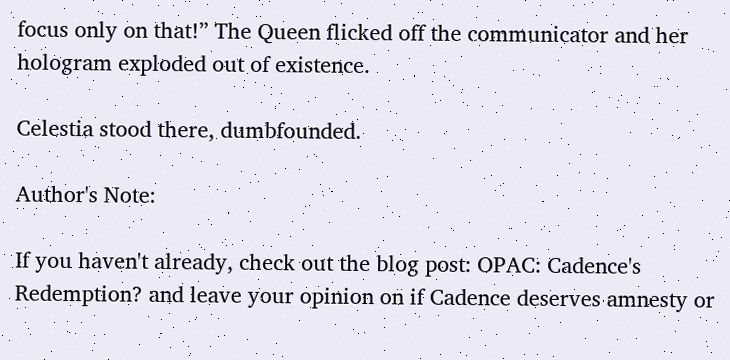focus only on that!” The Queen flicked off the communicator and her hologram exploded out of existence.

Celestia stood there, dumbfounded.

Author's Note:

If you haven't already, check out the blog post: OPAC: Cadence's Redemption? and leave your opinion on if Cadence deserves amnesty or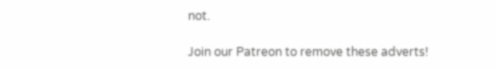not.

Join our Patreon to remove these adverts!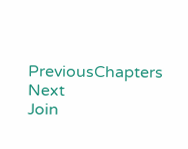PreviousChapters Next
Join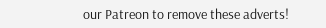our Patreon to remove these adverts!